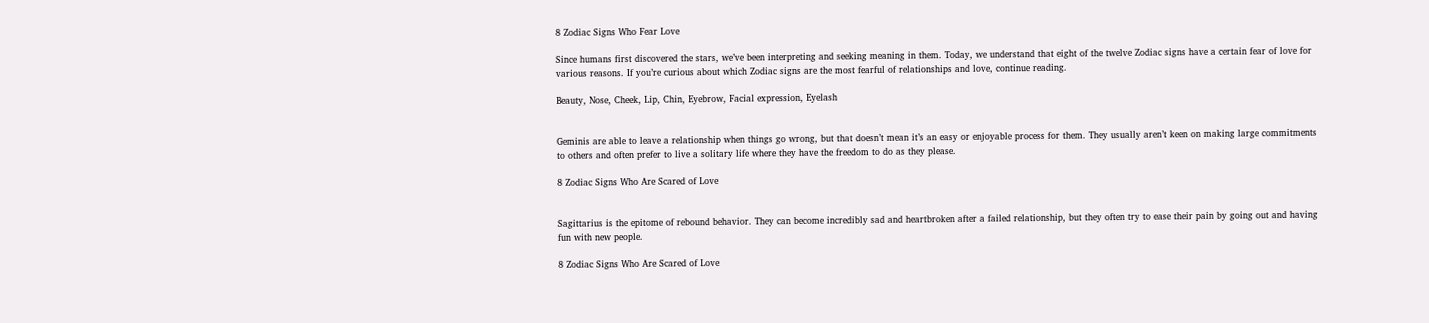8 Zodiac Signs Who Fear Love

Since humans first discovered the stars, we’ve been interpreting and seeking meaning in them. Today, we understand that eight of the twelve Zodiac signs have a certain fear of love for various reasons. If you’re curious about which Zodiac signs are the most fearful of relationships and love, continue reading.

Beauty, Nose, Cheek, Lip, Chin, Eyebrow, Facial expression, Eyelash


Geminis are able to leave a relationship when things go wrong, but that doesn’t mean it’s an easy or enjoyable process for them. They usually aren’t keen on making large commitments to others and often prefer to live a solitary life where they have the freedom to do as they please.

8 Zodiac Signs Who Are Scared of Love


Sagittarius is the epitome of rebound behavior. They can become incredibly sad and heartbroken after a failed relationship, but they often try to ease their pain by going out and having fun with new people.

8 Zodiac Signs Who Are Scared of Love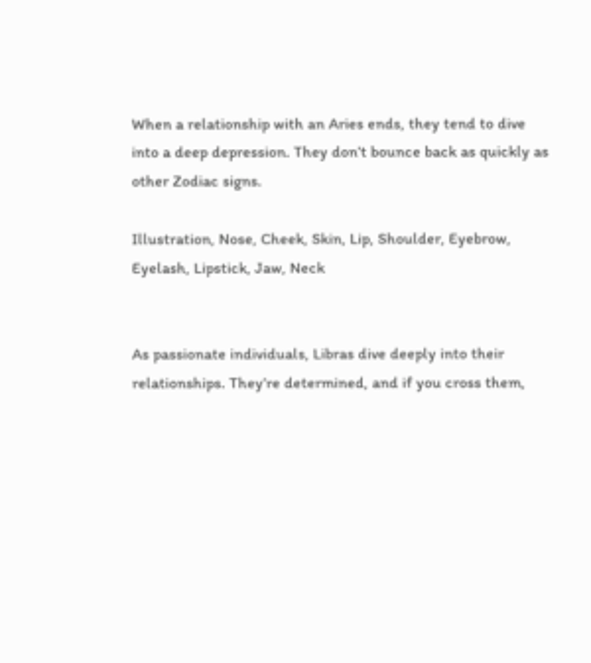When a relationship with an Aries ends, they tend to dive into a deep depression. They don’t bounce back as quickly as other Zodiac signs.

Illustration, Nose, Cheek, Skin, Lip, Shoulder, Eyebrow, Eyelash, Lipstick, Jaw, Neck


As passionate individuals, Libras dive deeply into their relationships. They’re determined, and if you cross them,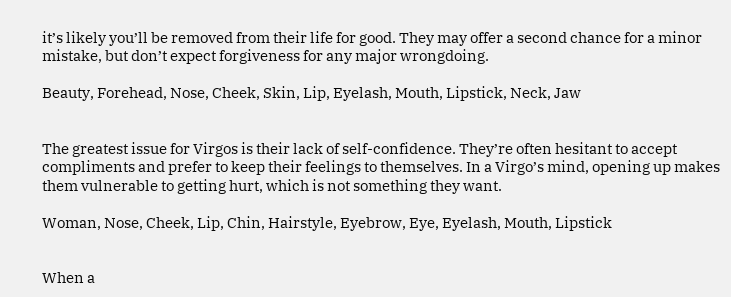it’s likely you’ll be removed from their life for good. They may offer a second chance for a minor mistake, but don’t expect forgiveness for any major wrongdoing.

Beauty, Forehead, Nose, Cheek, Skin, Lip, Eyelash, Mouth, Lipstick, Neck, Jaw


The greatest issue for Virgos is their lack of self-confidence. They’re often hesitant to accept compliments and prefer to keep their feelings to themselves. In a Virgo’s mind, opening up makes them vulnerable to getting hurt, which is not something they want.

Woman, Nose, Cheek, Lip, Chin, Hairstyle, Eyebrow, Eye, Eyelash, Mouth, Lipstick


When a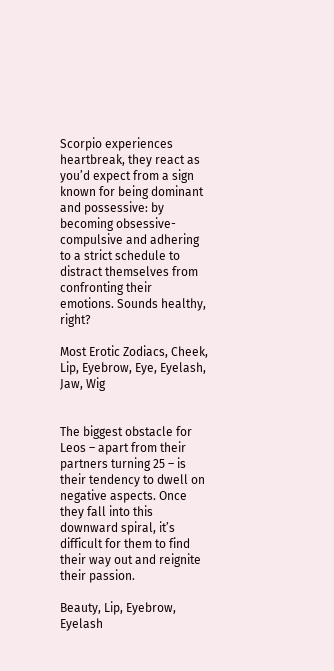Scorpio experiences heartbreak, they react as you’d expect from a sign known for being dominant and possessive: by becoming obsessive-compulsive and adhering to a strict schedule to distract themselves from confronting their emotions. Sounds healthy, right?

Most Erotic Zodiacs, Cheek, Lip, Eyebrow, Eye, Eyelash, Jaw, Wig


The biggest obstacle for Leos – apart from their partners turning 25 – is their tendency to dwell on negative aspects. Once they fall into this downward spiral, it’s difficult for them to find their way out and reignite their passion.

Beauty, Lip, Eyebrow, Eyelash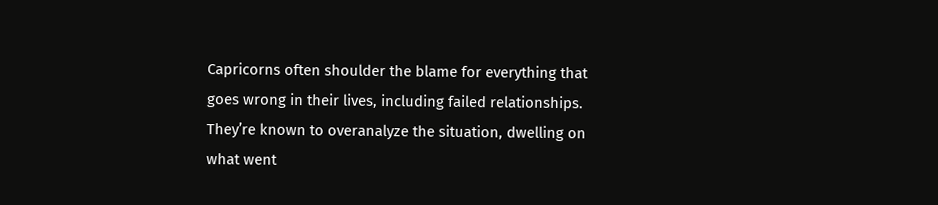Capricorns often shoulder the blame for everything that goes wrong in their lives, including failed relationships. They’re known to overanalyze the situation, dwelling on what went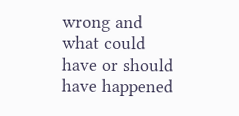wrong and what could have or should have happened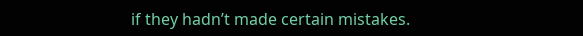if they hadn’t made certain mistakes.